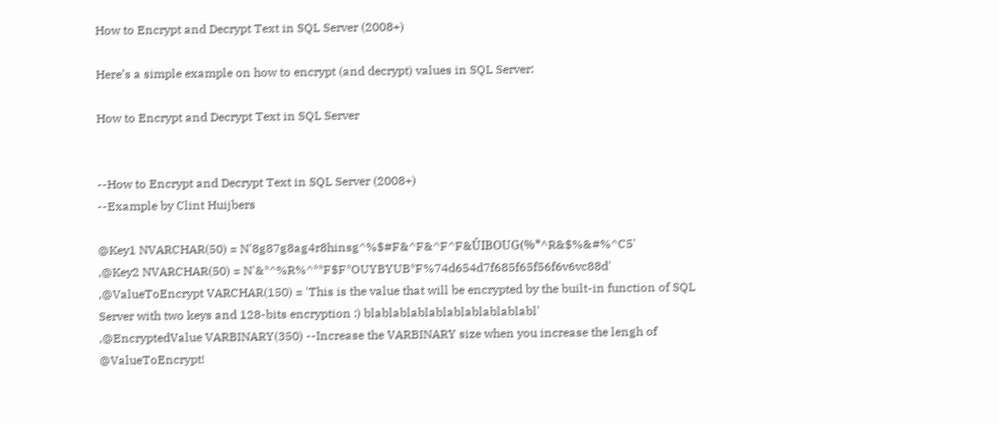How to Encrypt and Decrypt Text in SQL Server (2008+)

Here’s a simple example on how to encrypt (and decrypt) values in SQL Server:

How to Encrypt and Decrypt Text in SQL Server


--How to Encrypt and Decrypt Text in SQL Server (2008+)
--Example by Clint Huijbers

@Key1 NVARCHAR(50) = N'8g87g8ag4r8hinsg^%$#F&^F&^F^F&ÛIBOUG(%*^R&$%&#%^C5'
,@Key2 NVARCHAR(50) = N'&*^%R%^**F$F*OUYBYUB*F%74d654d7f685f65f56f6v6vc88d'
,@ValueToEncrypt VARCHAR(150) = 'This is the value that will be encrypted by the built-in function of SQL Server with two keys and 128-bits encryption :) blablablablablablablablablabl'
,@EncryptedValue VARBINARY(350) --Increase the VARBINARY size when you increase the lengh of @ValueToEncrypt!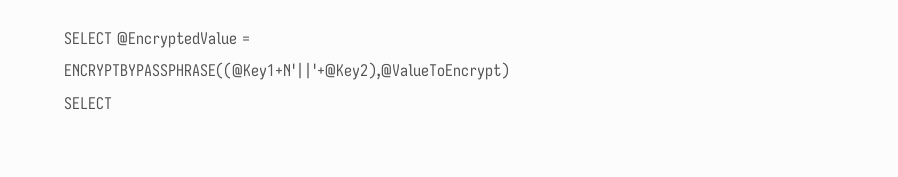SELECT @EncryptedValue = ENCRYPTBYPASSPHRASE((@Key1+N'||'+@Key2),@ValueToEncrypt)
SELECT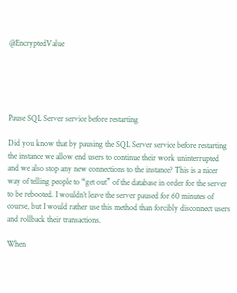@EncryptedValue





Pause SQL Server service before restarting

Did you know that by pausing the SQL Server service before restarting the instance we allow end users to continue their work uninterrupted and we also stop any new connections to the instance? This is a nicer way of telling people to “get out” of the database in order for the server to be rebooted. I wouldn’t leave the server paused for 60 minutes of course, but I would rather use this method than forcibly disconnect users and rollback their transactions.

When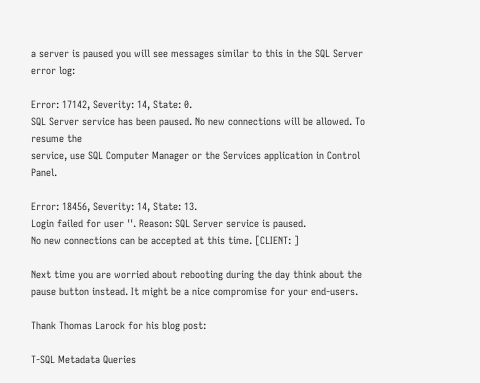a server is paused you will see messages similar to this in the SQL Server error log:

Error: 17142, Severity: 14, State: 0.
SQL Server service has been paused. No new connections will be allowed. To resume the
service, use SQL Computer Manager or the Services application in Control Panel.

Error: 18456, Severity: 14, State: 13.
Login failed for user ''. Reason: SQL Server service is paused.
No new connections can be accepted at this time. [CLIENT: ]

Next time you are worried about rebooting during the day think about the pause button instead. It might be a nice compromise for your end-users.

Thank Thomas Larock for his blog post:

T-SQL Metadata Queries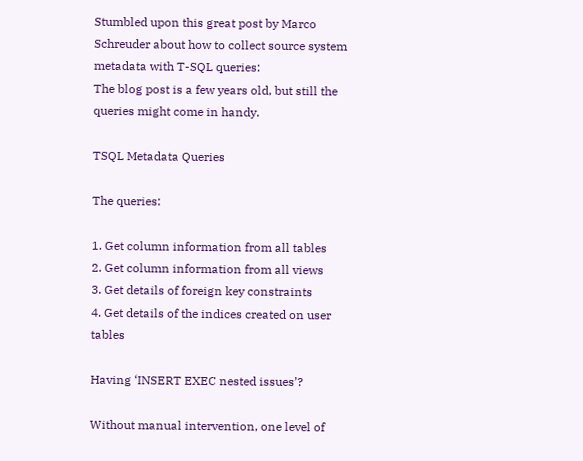Stumbled upon this great post by Marco Schreuder about how to collect source system metadata with T-SQL queries:
The blog post is a few years old, but still the queries might come in handy.

TSQL Metadata Queries

The queries:

1. Get column information from all tables
2. Get column information from all views
3. Get details of foreign key constraints
4. Get details of the indices created on user tables

Having ‘INSERT EXEC nested issues’?

Without manual intervention, one level of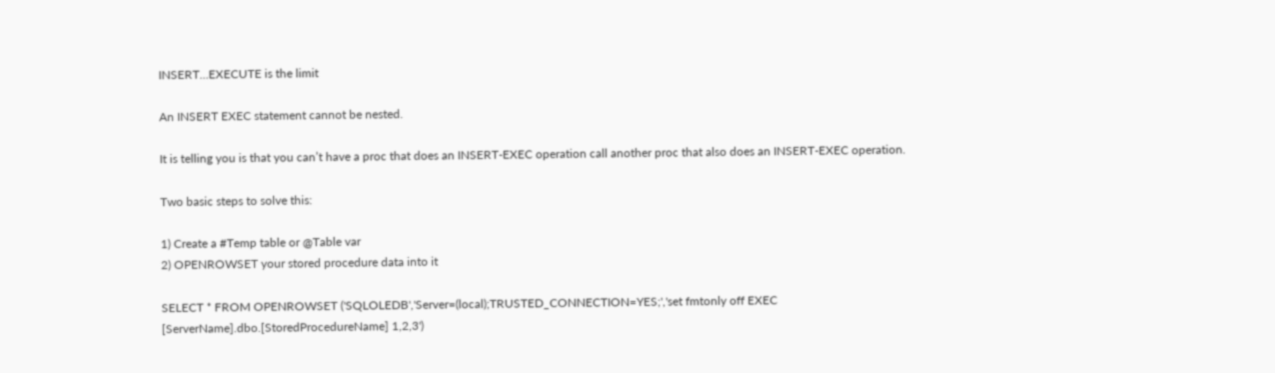INSERT…EXECUTE is the limit

An INSERT EXEC statement cannot be nested.

It is telling you is that you can’t have a proc that does an INSERT-EXEC operation call another proc that also does an INSERT-EXEC operation.

Two basic steps to solve this:

1) Create a #Temp table or @Table var
2) OPENROWSET your stored procedure data into it

SELECT * FROM OPENROWSET ('SQLOLEDB','Server=(local);TRUSTED_CONNECTION=YES;','set fmtonly off EXEC [ServerName].dbo.[StoredProcedureName] 1,2,3')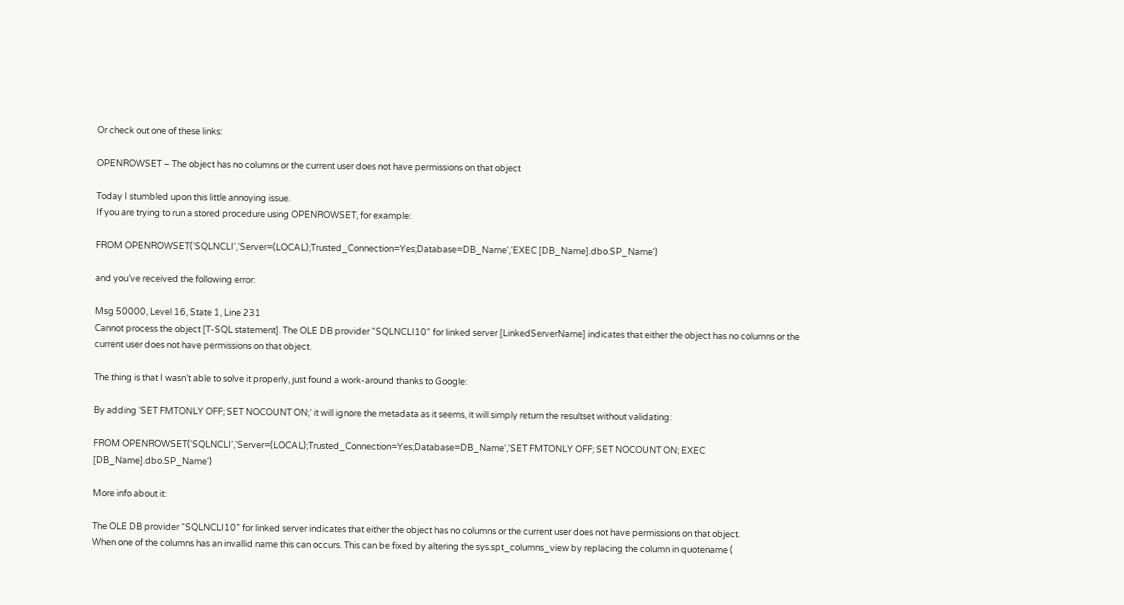Or check out one of these links:

OPENROWSET – The object has no columns or the current user does not have permissions on that object

Today I stumbled upon this little annoying issue.
If you are trying to run a stored procedure using OPENROWSET, for example:

FROM OPENROWSET('SQLNCLI','Server=(LOCAL);Trusted_Connection=Yes;Database=DB_Name','EXEC [DB_Name].dbo.SP_Name')

and you’ve received the following error:

Msg 50000, Level 16, State 1, Line 231
Cannot process the object [T-SQL statement]. The OLE DB provider "SQLNCLI10" for linked server [LinkedServerName] indicates that either the object has no columns or the current user does not have permissions on that object.

The thing is that I wasn’t able to solve it properly, just found a work-around thanks to Google:

By adding ‘SET FMTONLY OFF; SET NOCOUNT ON;‘ it will ignore the metadata as it seems, it will simply return the resultset without validating:

FROM OPENROWSET('SQLNCLI','Server=(LOCAL);Trusted_Connection=Yes;Database=DB_Name','SET FMTONLY OFF; SET NOCOUNT ON; EXEC [DB_Name].dbo.SP_Name')

More info about it:

The OLE DB provider “SQLNCLI10” for linked server indicates that either the object has no columns or the current user does not have permissions on that object.
When one of the columns has an invallid name this can occurs. This can be fixed by altering the sys.spt_columns_view by replacing the column in quotename (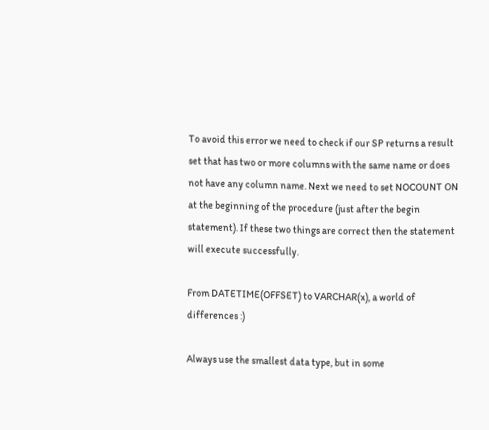To avoid this error we need to check if our SP returns a result set that has two or more columns with the same name or does not have any column name. Next we need to set NOCOUNT ON at the beginning of the procedure (just after the begin statement). If these two things are correct then the statement will execute successfully.

From DATETIME(OFFSET) to VARCHAR(x), a world of differences :)

Always use the smallest data type, but in some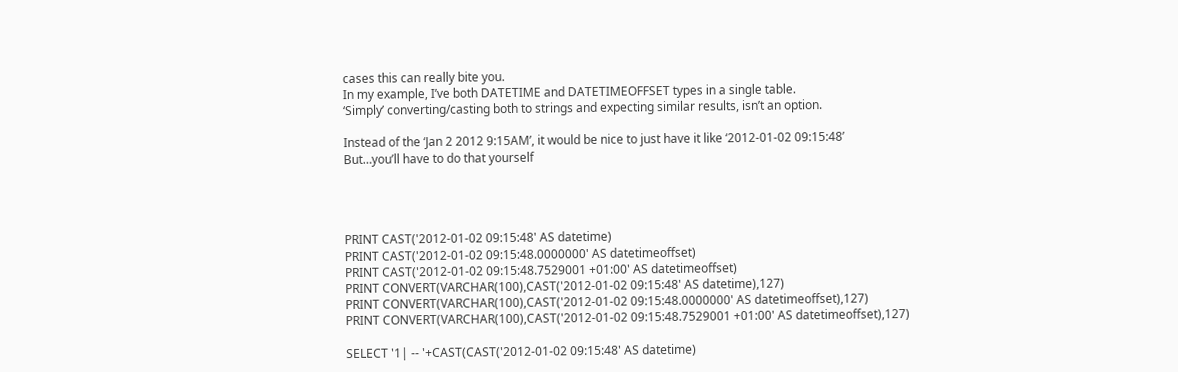cases this can really bite you.
In my example, I’ve both DATETIME and DATETIMEOFFSET types in a single table.
‘Simply’ converting/casting both to strings and expecting similar results, isn’t an option.

Instead of the ‘Jan 2 2012 9:15AM’, it would be nice to just have it like ‘2012-01-02 09:15:48’
But…you’ll have to do that yourself




PRINT CAST('2012-01-02 09:15:48' AS datetime)
PRINT CAST('2012-01-02 09:15:48.0000000' AS datetimeoffset)
PRINT CAST('2012-01-02 09:15:48.7529001 +01:00' AS datetimeoffset)
PRINT CONVERT(VARCHAR(100),CAST('2012-01-02 09:15:48' AS datetime),127)
PRINT CONVERT(VARCHAR(100),CAST('2012-01-02 09:15:48.0000000' AS datetimeoffset),127)
PRINT CONVERT(VARCHAR(100),CAST('2012-01-02 09:15:48.7529001 +01:00' AS datetimeoffset),127)

SELECT '1| -- '+CAST(CAST('2012-01-02 09:15:48' AS datetime)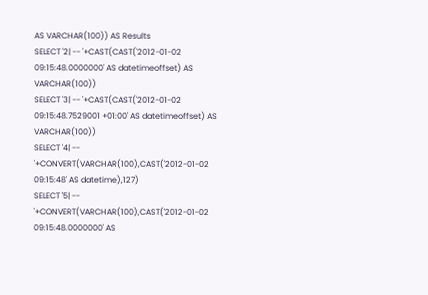AS VARCHAR(100)) AS Results
SELECT '2| -- '+CAST(CAST('2012-01-02 09:15:48.0000000' AS datetimeoffset) AS VARCHAR(100))
SELECT '3| -- '+CAST(CAST('2012-01-02 09:15:48.7529001 +01:00' AS datetimeoffset) AS VARCHAR(100))
SELECT '4| -- '+CONVERT(VARCHAR(100),CAST('2012-01-02 09:15:48' AS datetime),127)
SELECT '5| -- '+CONVERT(VARCHAR(100),CAST('2012-01-02 09:15:48.0000000' AS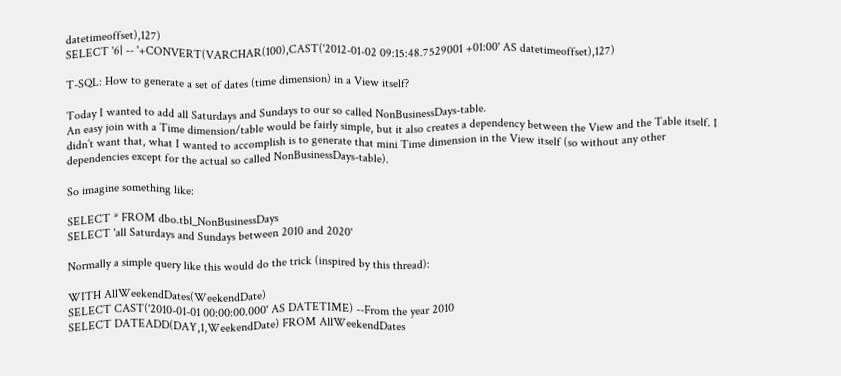datetimeoffset),127)
SELECT '6| -- '+CONVERT(VARCHAR(100),CAST('2012-01-02 09:15:48.7529001 +01:00' AS datetimeoffset),127)

T-SQL: How to generate a set of dates (time dimension) in a View itself?

Today I wanted to add all Saturdays and Sundays to our so called NonBusinessDays-table.
An easy join with a Time dimension/table would be fairly simple, but it also creates a dependency between the View and the Table itself. I didn’t want that, what I wanted to accomplish is to generate that mini Time dimension in the View itself (so without any other dependencies except for the actual so called NonBusinessDays-table).

So imagine something like:

SELECT * FROM dbo.tbl_NonBusinessDays
SELECT 'all Saturdays and Sundays between 2010 and 2020'

Normally a simple query like this would do the trick (inspired by this thread):

WITH AllWeekendDates(WeekendDate)
SELECT CAST('2010-01-01 00:00:00.000' AS DATETIME) --From the year 2010
SELECT DATEADD(DAY,1,WeekendDate) FROM AllWeekendDates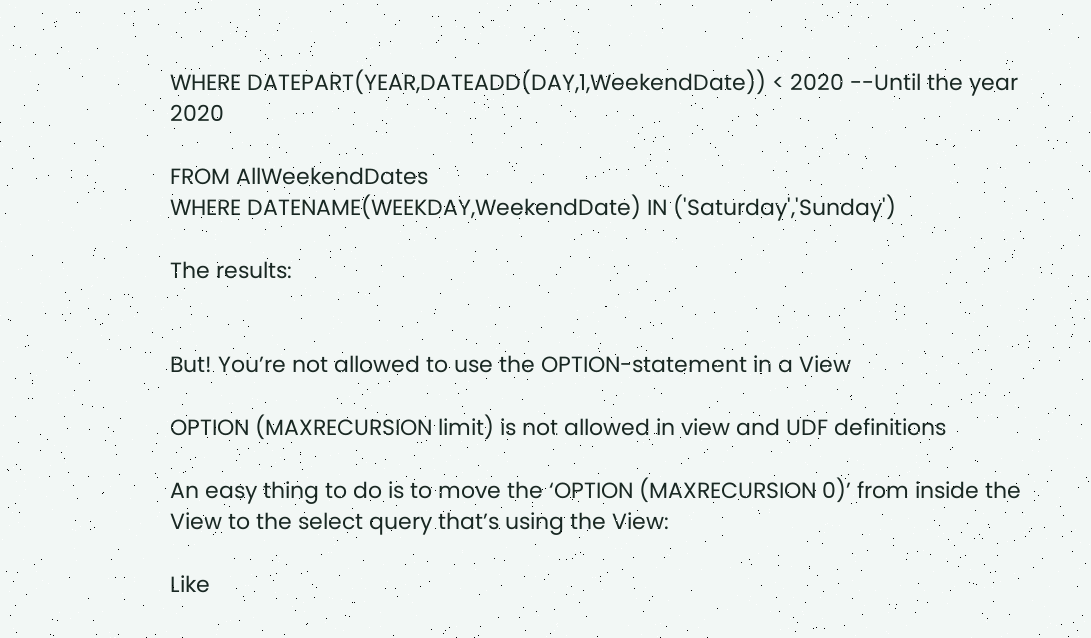WHERE DATEPART(YEAR,DATEADD(DAY,1,WeekendDate)) < 2020 --Until the year 2020

FROM AllWeekendDates
WHERE DATENAME(WEEKDAY,WeekendDate) IN ('Saturday','Sunday')

The results:


But! You’re not allowed to use the OPTION-statement in a View

OPTION (MAXRECURSION limit) is not allowed in view and UDF definitions

An easy thing to do is to move the ‘OPTION (MAXRECURSION 0)’ from inside the View to the select query that’s using the View:

Like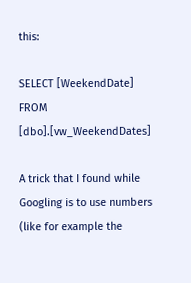this:

SELECT [WeekendDate]
FROM [dbo].[vw_WeekendDates]

A trick that I found while Googling is to use numbers (like for example the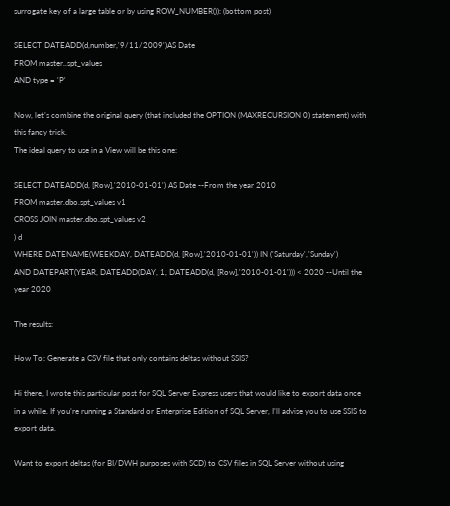surrogate key of a large table or by using ROW_NUMBER()): (bottom post)

SELECT DATEADD(d,number,'9/11/2009')AS Date
FROM master..spt_values
AND type = 'P'

Now, let’s combine the original query (that included the OPTION (MAXRECURSION 0) statement) with this fancy trick.
The ideal query to use in a View will be this one:

SELECT DATEADD(d, [Row],'2010-01-01') AS Date --From the year 2010
FROM master.dbo.spt_values v1
CROSS JOIN master.dbo.spt_values v2
) d
WHERE DATENAME(WEEKDAY, DATEADD(d, [Row],'2010-01-01')) IN ('Saturday','Sunday')
AND DATEPART(YEAR, DATEADD(DAY, 1, DATEADD(d, [Row],'2010-01-01'))) < 2020 --Until the year 2020

The results:

How To: Generate a CSV file that only contains deltas without SSIS?

Hi there, I wrote this particular post for SQL Server Express users that would like to export data once in a while. If you’re running a Standard or Enterprise Edition of SQL Server, I’ll advise you to use SSIS to export data.

Want to export deltas (for BI/DWH purposes with SCD) to CSV files in SQL Server without using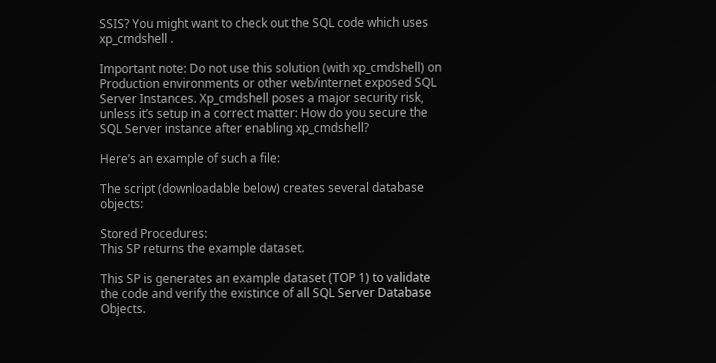SSIS? You might want to check out the SQL code which uses xp_cmdshell .

Important note: Do not use this solution (with xp_cmdshell) on Production environments or other web/internet exposed SQL Server Instances. Xp_cmdshell poses a major security risk, unless it’s setup in a correct matter: How do you secure the SQL Server instance after enabling xp_cmdshell?

Here’s an example of such a file:

The script (downloadable below) creates several database objects:

Stored Procedures:
This SP returns the example dataset.

This SP is generates an example dataset (TOP 1) to validate the code and verify the existince of all SQL Server Database Objects.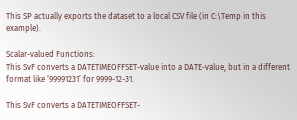This SP actually exports the dataset to a local CSV file (in C:\Temp in this example).

Scalar-valued Functions:
This SvF converts a DATETIMEOFFSET-value into a DATE-value, but in a different format like ‘99991231’ for 9999-12-31.

This SvF converts a DATETIMEOFFSET-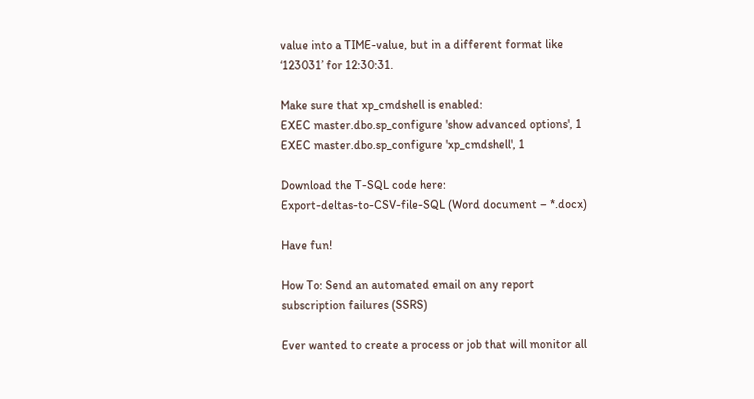value into a TIME-value, but in a different format like ‘123031’ for 12:30:31.

Make sure that xp_cmdshell is enabled:
EXEC master.dbo.sp_configure 'show advanced options', 1
EXEC master.dbo.sp_configure 'xp_cmdshell', 1

Download the T-SQL code here:
Export-deltas-to-CSV-file-SQL (Word document – *.docx)

Have fun!

How To: Send an automated email on any report subscription failures (SSRS)

Ever wanted to create a process or job that will monitor all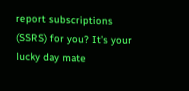report subscriptions (SSRS) for you? It’s your lucky day mate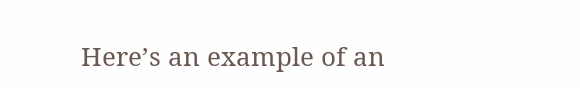Here’s an example of an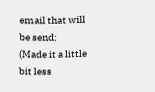email that will be send:
(Made it a little bit less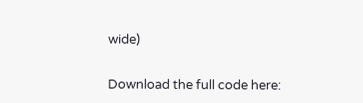wide)


Download the full code here: